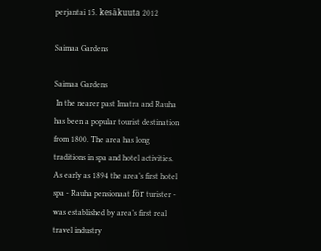perjantai 15. kesäkuuta 2012

Saimaa Gardens

Saimaa Gardens
 In the nearer past Imatra and Rauha has been a popular tourist destination from 1800. The area has long traditions in spa and hotel activities. As early as 1894 the area’s first hotel spa - Rauha pensionaat för turister - was established by area’s first real travel industry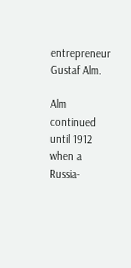entrepreneur Gustaf Alm.

Alm continued until 1912 when a Russia-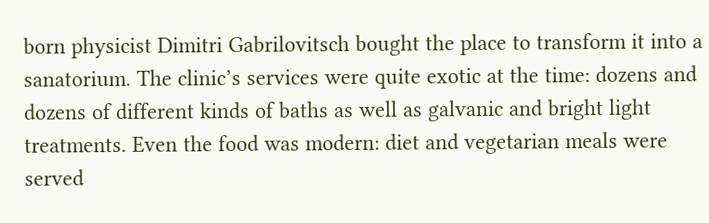born physicist Dimitri Gabrilovitsch bought the place to transform it into a sanatorium. The clinic’s services were quite exotic at the time: dozens and dozens of different kinds of baths as well as galvanic and bright light treatments. Even the food was modern: diet and vegetarian meals were served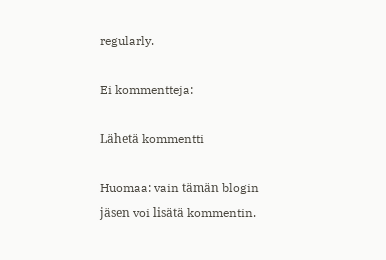regularly.

Ei kommentteja:

Lähetä kommentti

Huomaa: vain tämän blogin jäsen voi lisätä kommentin.